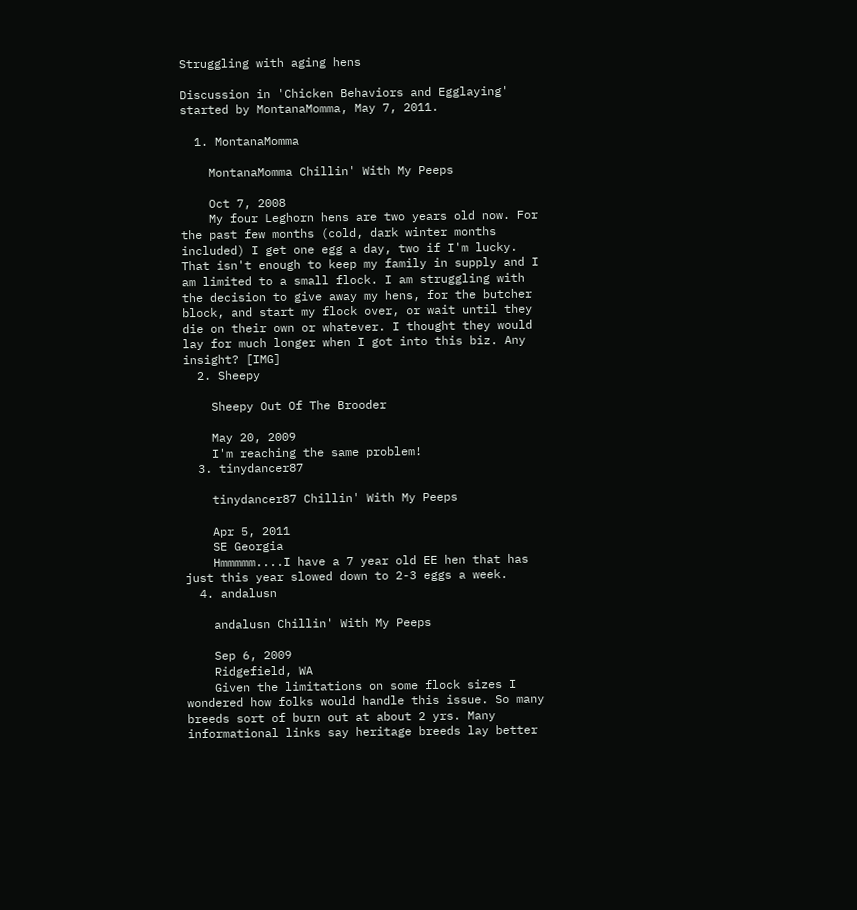Struggling with aging hens

Discussion in 'Chicken Behaviors and Egglaying' started by MontanaMomma, May 7, 2011.

  1. MontanaMomma

    MontanaMomma Chillin' With My Peeps

    Oct 7, 2008
    My four Leghorn hens are two years old now. For the past few months (cold, dark winter months included) I get one egg a day, two if I'm lucky. That isn't enough to keep my family in supply and I am limited to a small flock. I am struggling with the decision to give away my hens, for the butcher block, and start my flock over, or wait until they die on their own or whatever. I thought they would lay for much longer when I got into this biz. Any insight? [IMG]
  2. Sheepy

    Sheepy Out Of The Brooder

    May 20, 2009
    I'm reaching the same problem!
  3. tinydancer87

    tinydancer87 Chillin' With My Peeps

    Apr 5, 2011
    SE Georgia
    Hmmmmm....I have a 7 year old EE hen that has just this year slowed down to 2-3 eggs a week.
  4. andalusn

    andalusn Chillin' With My Peeps

    Sep 6, 2009
    Ridgefield, WA
    Given the limitations on some flock sizes I wondered how folks would handle this issue. So many breeds sort of burn out at about 2 yrs. Many informational links say heritage breeds lay better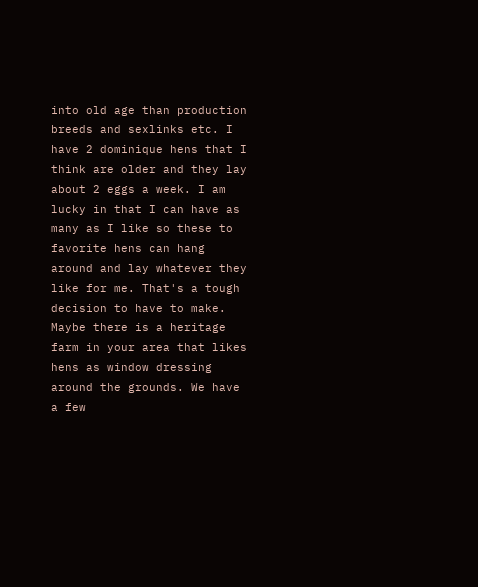into old age than production breeds and sexlinks etc. I have 2 dominique hens that I think are older and they lay about 2 eggs a week. I am lucky in that I can have as many as I like so these to favorite hens can hang around and lay whatever they like for me. That's a tough decision to have to make. Maybe there is a heritage farm in your area that likes hens as window dressing around the grounds. We have a few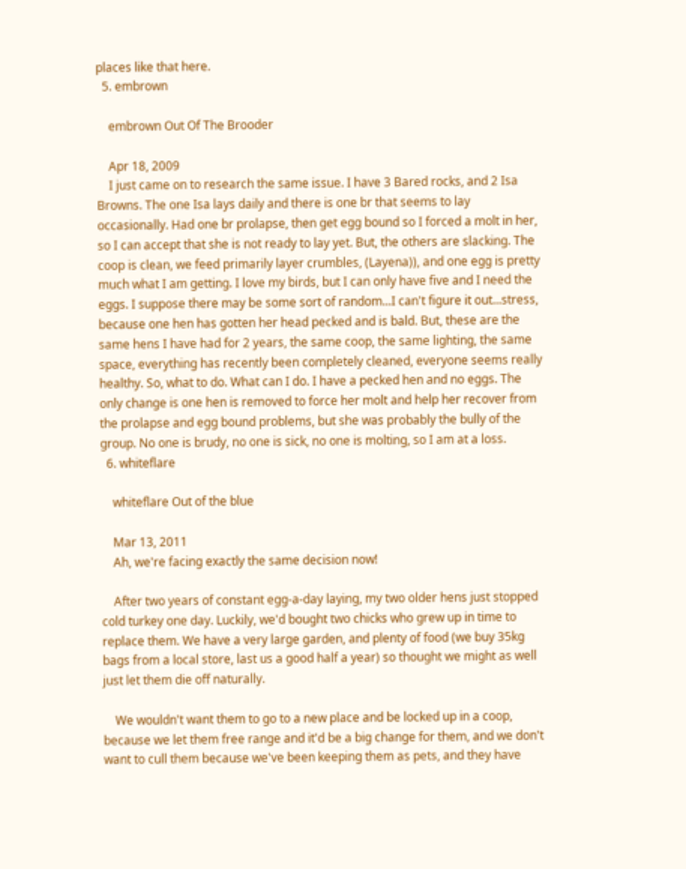places like that here.
  5. embrown

    embrown Out Of The Brooder

    Apr 18, 2009
    I just came on to research the same issue. I have 3 Bared rocks, and 2 Isa Browns. The one Isa lays daily and there is one br that seems to lay occasionally. Had one br prolapse, then get egg bound so I forced a molt in her, so I can accept that she is not ready to lay yet. But, the others are slacking. The coop is clean, we feed primarily layer crumbles, (Layena)), and one egg is pretty much what I am getting. I love my birds, but I can only have five and I need the eggs. I suppose there may be some sort of random...I can't figure it out...stress, because one hen has gotten her head pecked and is bald. But, these are the same hens I have had for 2 years, the same coop, the same lighting, the same space, everything has recently been completely cleaned, everyone seems really healthy. So, what to do. What can I do. I have a pecked hen and no eggs. The only change is one hen is removed to force her molt and help her recover from the prolapse and egg bound problems, but she was probably the bully of the group. No one is brudy, no one is sick, no one is molting, so I am at a loss.
  6. whiteflare

    whiteflare Out of the blue

    Mar 13, 2011
    Ah, we're facing exactly the same decision now!

    After two years of constant egg-a-day laying, my two older hens just stopped cold turkey one day. Luckily, we'd bought two chicks who grew up in time to replace them. We have a very large garden, and plenty of food (we buy 35kg bags from a local store, last us a good half a year) so thought we might as well just let them die off naturally.

    We wouldn't want them to go to a new place and be locked up in a coop, because we let them free range and it'd be a big change for them, and we don't want to cull them because we've been keeping them as pets, and they have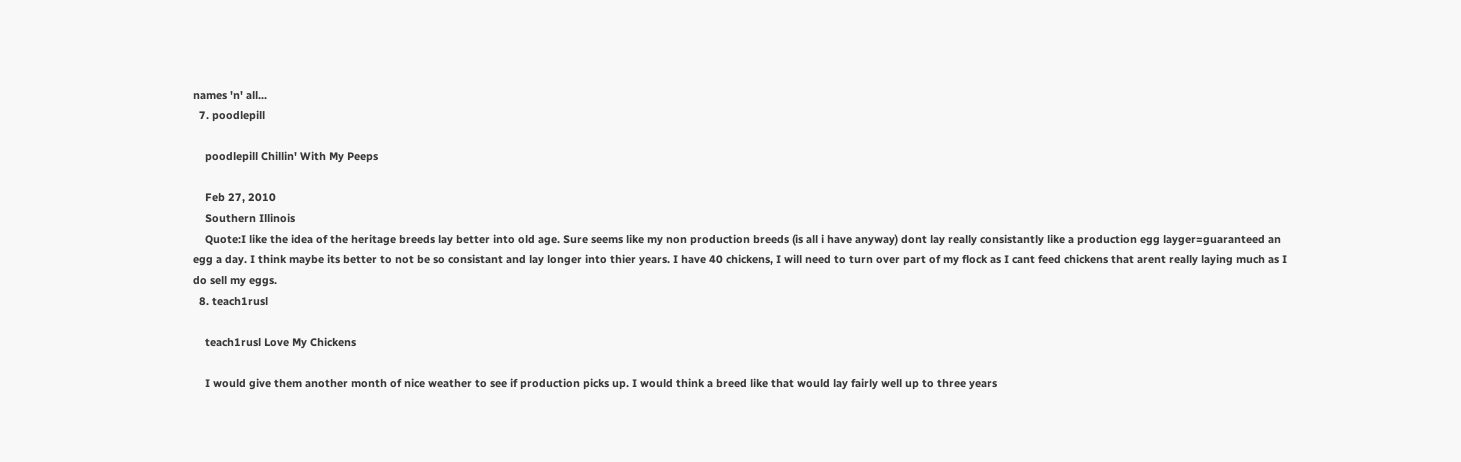names 'n' all...
  7. poodlepill

    poodlepill Chillin' With My Peeps

    Feb 27, 2010
    Southern Illinois
    Quote:I like the idea of the heritage breeds lay better into old age. Sure seems like my non production breeds (is all i have anyway) dont lay really consistantly like a production egg layger=guaranteed an egg a day. I think maybe its better to not be so consistant and lay longer into thier years. I have 40 chickens, I will need to turn over part of my flock as I cant feed chickens that arent really laying much as I do sell my eggs.
  8. teach1rusl

    teach1rusl Love My Chickens

    I would give them another month of nice weather to see if production picks up. I would think a breed like that would lay fairly well up to three years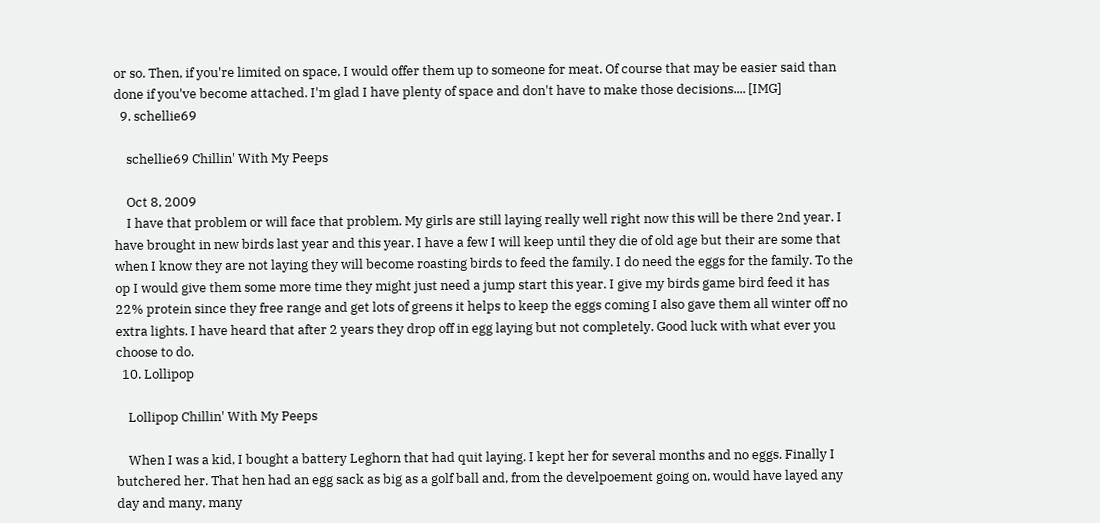or so. Then, if you're limited on space, I would offer them up to someone for meat. Of course that may be easier said than done if you've become attached. I'm glad I have plenty of space and don't have to make those decisions.... [IMG]
  9. schellie69

    schellie69 Chillin' With My Peeps

    Oct 8, 2009
    I have that problem or will face that problem. My girls are still laying really well right now this will be there 2nd year. I have brought in new birds last year and this year. I have a few I will keep until they die of old age but their are some that when I know they are not laying they will become roasting birds to feed the family. I do need the eggs for the family. To the op I would give them some more time they might just need a jump start this year. I give my birds game bird feed it has 22% protein since they free range and get lots of greens it helps to keep the eggs coming I also gave them all winter off no extra lights. I have heard that after 2 years they drop off in egg laying but not completely. Good luck with what ever you choose to do.
  10. Lollipop

    Lollipop Chillin' With My Peeps

    When I was a kid, I bought a battery Leghorn that had quit laying. I kept her for several months and no eggs. Finally I butchered her. That hen had an egg sack as big as a golf ball and, from the develpoement going on, would have layed any day and many, many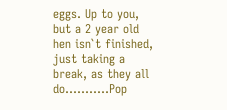eggs. Up to you, but a 2 year old hen isn`t finished, just taking a break, as they all do...........Pop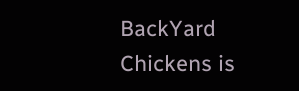BackYard Chickens is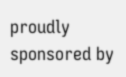proudly sponsored by